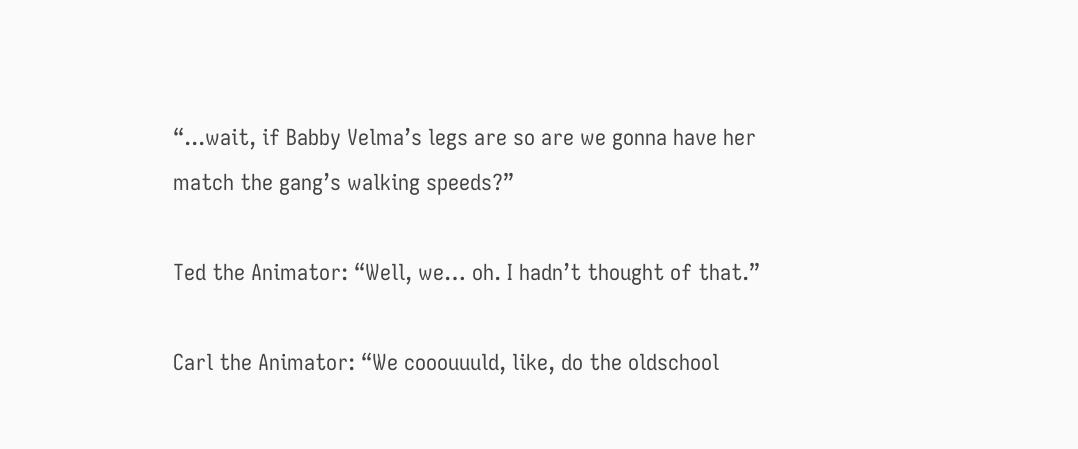“...wait, if Babby Velma’s legs are so are we gonna have her match the gang’s walking speeds?”

Ted the Animator: “Well, we… oh. I hadn’t thought of that.”

Carl the Animator: “We cooouuuld, like, do the oldschool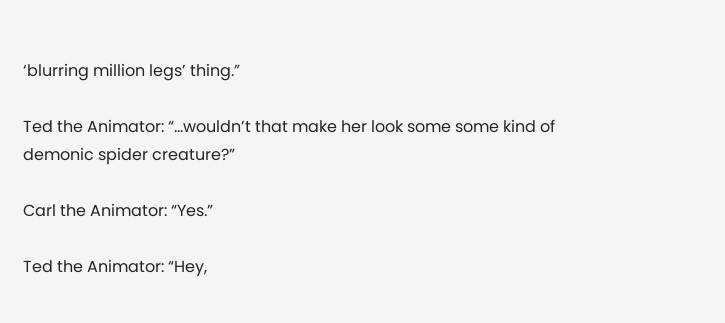‘blurring million legs’ thing.”

Ted the Animator: “…wouldn’t that make her look some some kind of demonic spider creature?”

Carl the Animator: “Yes.”

Ted the Animator: “Hey,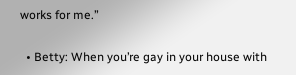works for me.”

  • Betty: When you’re gay in your house with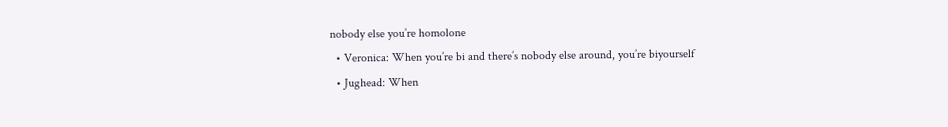nobody else you’re homolone
  • Veronica: When you’re bi and there’s nobody else around, you’re biyourself
  • Jughead: When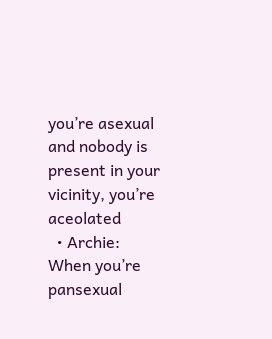you’re asexual and nobody is present in your vicinity, you’re aceolated
  • Archie: When you’re pansexual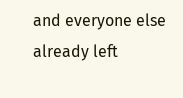and everyone else already left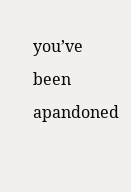you’ve been apandoned